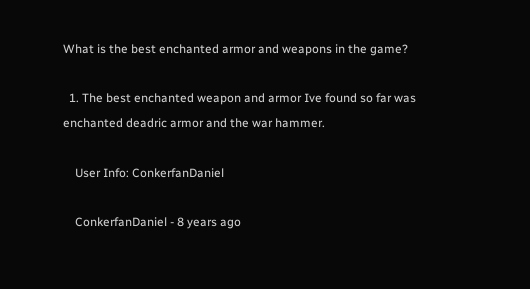What is the best enchanted armor and weapons in the game?

  1. The best enchanted weapon and armor Ive found so far was enchanted deadric armor and the war hammer.

    User Info: ConkerfanDaniel

    ConkerfanDaniel - 8 years ago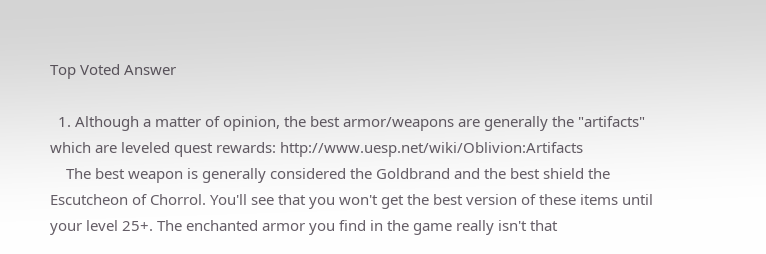Top Voted Answer

  1. Although a matter of opinion, the best armor/weapons are generally the "artifacts" which are leveled quest rewards: http://www.uesp.net/wiki/Oblivion:Artifacts
    The best weapon is generally considered the Goldbrand and the best shield the Escutcheon of Chorrol. You'll see that you won't get the best version of these items until your level 25+. The enchanted armor you find in the game really isn't that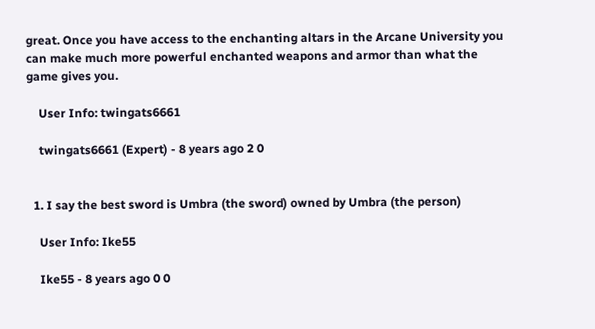great. Once you have access to the enchanting altars in the Arcane University you can make much more powerful enchanted weapons and armor than what the game gives you.

    User Info: twingats6661

    twingats6661 (Expert) - 8 years ago 2 0


  1. I say the best sword is Umbra (the sword) owned by Umbra (the person)

    User Info: Ike55

    Ike55 - 8 years ago 0 0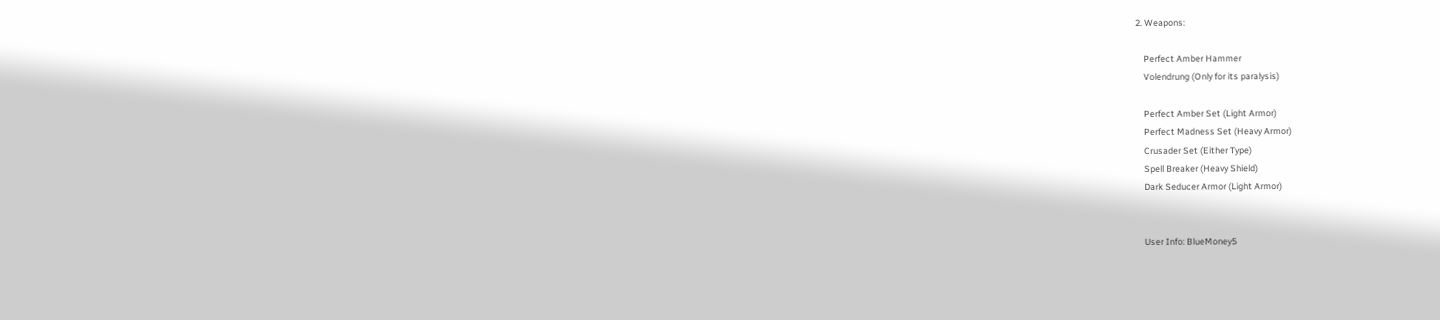2. Weapons:

    Perfect Amber Hammer
    Volendrung (Only for its paralysis)

    Perfect Amber Set (Light Armor)
    Perfect Madness Set (Heavy Armor)
    Crusader Set (Either Type)
    Spell Breaker (Heavy Shield)
    Dark Seducer Armor (Light Armor)


    User Info: BlueMoney5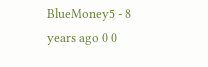BlueMoney5 - 8 years ago 0 0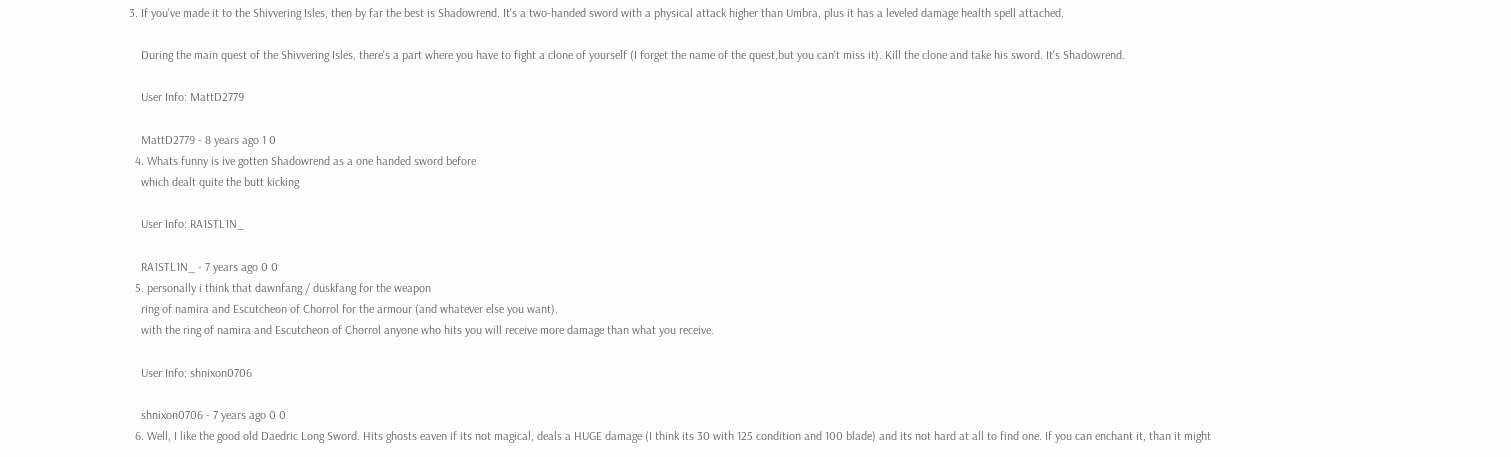3. If you've made it to the Shivvering Isles, then by far the best is Shadowrend. It's a two-handed sword with a physical attack higher than Umbra, plus it has a leveled damage health spell attached.

    During the main quest of the Shivvering Isles, there's a part where you have to fight a clone of yourself (I forget the name of the quest,but you can't miss it). Kill the clone and take his sword. It's Shadowrend.

    User Info: MattD2779

    MattD2779 - 8 years ago 1 0
  4. Whats funny is ive gotten Shadowrend as a one handed sword before
    which dealt quite the butt kicking

    User Info: RA1STL1N_

    RA1STL1N_ - 7 years ago 0 0
  5. personally i think that dawnfang / duskfang for the weapon
    ring of namira and Escutcheon of Chorrol for the armour (and whatever else you want).
    with the ring of namira and Escutcheon of Chorrol anyone who hits you will receive more damage than what you receive.

    User Info: shnixon0706

    shnixon0706 - 7 years ago 0 0
  6. Well, I like the good old Daedric Long Sword. Hits ghosts eaven if its not magical, deals a HUGE damage (I think its 30 with 125 condition and 100 blade) and its not hard at all to find one. If you can enchant it, than it might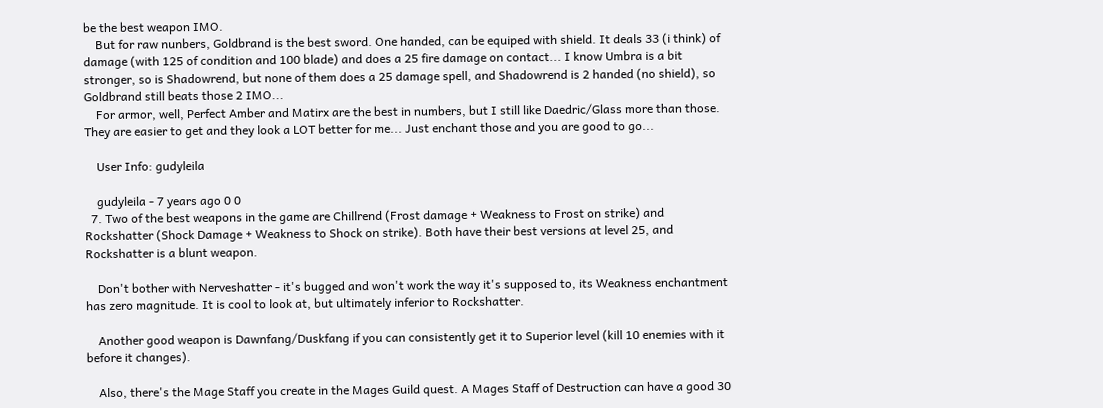be the best weapon IMO.
    But for raw nunbers, Goldbrand is the best sword. One handed, can be equiped with shield. It deals 33 (i think) of damage (with 125 of condition and 100 blade) and does a 25 fire damage on contact... I know Umbra is a bit stronger, so is Shadowrend, but none of them does a 25 damage spell, and Shadowrend is 2 handed (no shield), so Goldbrand still beats those 2 IMO...
    For armor, well, Perfect Amber and Matirx are the best in numbers, but I still like Daedric/Glass more than those. They are easier to get and they look a LOT better for me... Just enchant those and you are good to go...

    User Info: gudyleila

    gudyleila - 7 years ago 0 0
  7. Two of the best weapons in the game are Chillrend (Frost damage + Weakness to Frost on strike) and Rockshatter (Shock Damage + Weakness to Shock on strike). Both have their best versions at level 25, and Rockshatter is a blunt weapon.

    Don't bother with Nerveshatter - it's bugged and won't work the way it's supposed to, its Weakness enchantment has zero magnitude. It is cool to look at, but ultimately inferior to Rockshatter.

    Another good weapon is Dawnfang/Duskfang if you can consistently get it to Superior level (kill 10 enemies with it before it changes).

    Also, there's the Mage Staff you create in the Mages Guild quest. A Mages Staff of Destruction can have a good 30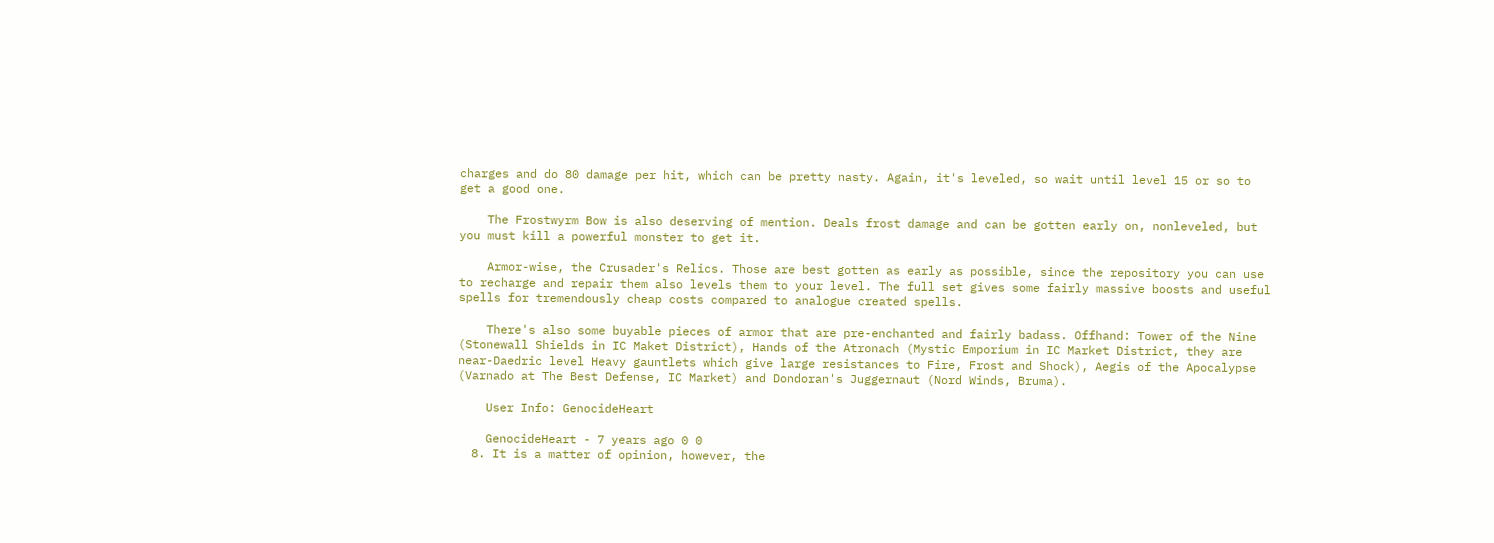charges and do 80 damage per hit, which can be pretty nasty. Again, it's leveled, so wait until level 15 or so to get a good one.

    The Frostwyrm Bow is also deserving of mention. Deals frost damage and can be gotten early on, nonleveled, but you must kill a powerful monster to get it.

    Armor-wise, the Crusader's Relics. Those are best gotten as early as possible, since the repository you can use to recharge and repair them also levels them to your level. The full set gives some fairly massive boosts and useful spells for tremendously cheap costs compared to analogue created spells.

    There's also some buyable pieces of armor that are pre-enchanted and fairly badass. Offhand: Tower of the Nine (Stonewall Shields in IC Maket District), Hands of the Atronach (Mystic Emporium in IC Market District, they are near-Daedric level Heavy gauntlets which give large resistances to Fire, Frost and Shock), Aegis of the Apocalypse (Varnado at The Best Defense, IC Market) and Dondoran's Juggernaut (Nord Winds, Bruma).

    User Info: GenocideHeart

    GenocideHeart - 7 years ago 0 0
  8. It is a matter of opinion, however, the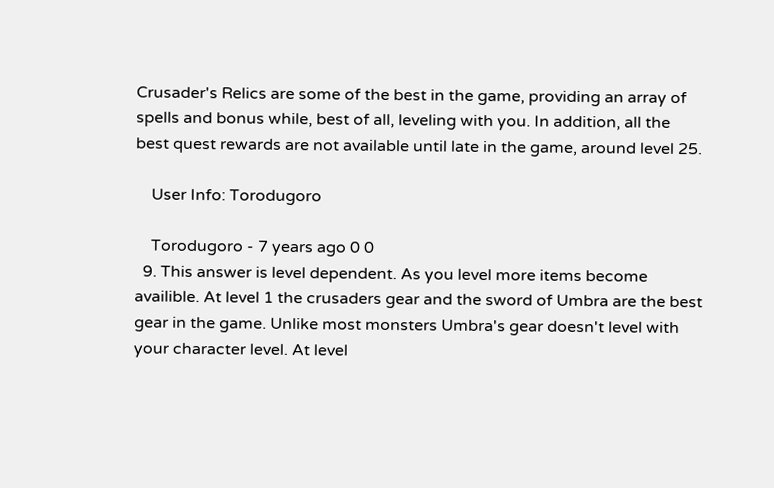Crusader's Relics are some of the best in the game, providing an array of spells and bonus while, best of all, leveling with you. In addition, all the best quest rewards are not available until late in the game, around level 25.

    User Info: Torodugoro

    Torodugoro - 7 years ago 0 0
  9. This answer is level dependent. As you level more items become availible. At level 1 the crusaders gear and the sword of Umbra are the best gear in the game. Unlike most monsters Umbra's gear doesn't level with your character level. At level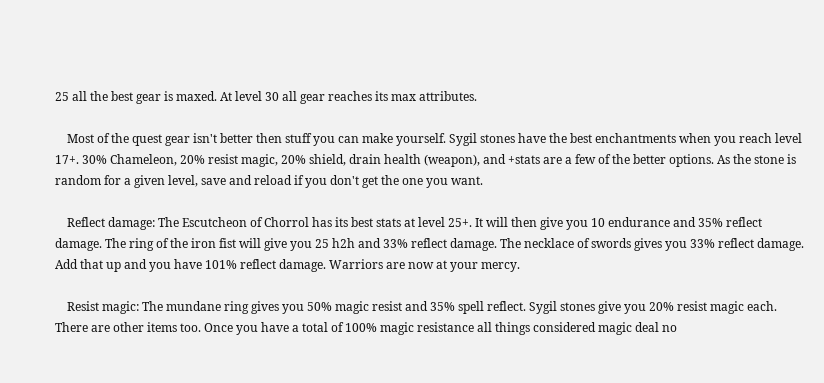25 all the best gear is maxed. At level 30 all gear reaches its max attributes.

    Most of the quest gear isn't better then stuff you can make yourself. Sygil stones have the best enchantments when you reach level 17+. 30% Chameleon, 20% resist magic, 20% shield, drain health (weapon), and +stats are a few of the better options. As the stone is random for a given level, save and reload if you don't get the one you want.

    Reflect damage: The Escutcheon of Chorrol has its best stats at level 25+. It will then give you 10 endurance and 35% reflect damage. The ring of the iron fist will give you 25 h2h and 33% reflect damage. The necklace of swords gives you 33% reflect damage. Add that up and you have 101% reflect damage. Warriors are now at your mercy.

    Resist magic: The mundane ring gives you 50% magic resist and 35% spell reflect. Sygil stones give you 20% resist magic each. There are other items too. Once you have a total of 100% magic resistance all things considered magic deal no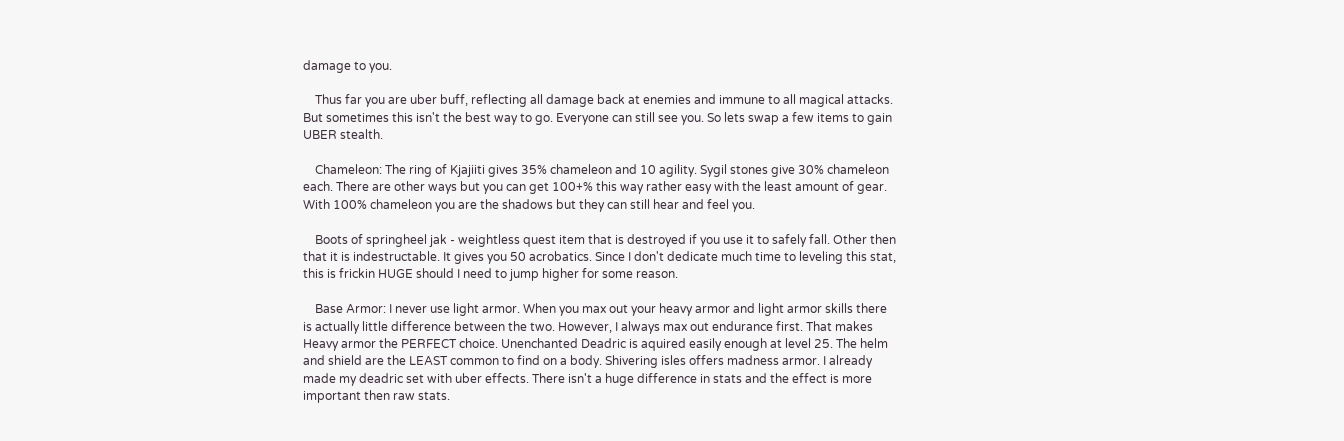damage to you.

    Thus far you are uber buff, reflecting all damage back at enemies and immune to all magical attacks. But sometimes this isn't the best way to go. Everyone can still see you. So lets swap a few items to gain UBER stealth.

    Chameleon: The ring of Kjajiiti gives 35% chameleon and 10 agility. Sygil stones give 30% chameleon each. There are other ways but you can get 100+% this way rather easy with the least amount of gear. With 100% chameleon you are the shadows but they can still hear and feel you.

    Boots of springheel jak - weightless quest item that is destroyed if you use it to safely fall. Other then that it is indestructable. It gives you 50 acrobatics. Since I don't dedicate much time to leveling this stat, this is frickin HUGE should I need to jump higher for some reason.

    Base Armor: I never use light armor. When you max out your heavy armor and light armor skills there is actually little difference between the two. However, I always max out endurance first. That makes Heavy armor the PERFECT choice. Unenchanted Deadric is aquired easily enough at level 25. The helm and shield are the LEAST common to find on a body. Shivering isles offers madness armor. I already made my deadric set with uber effects. There isn't a huge difference in stats and the effect is more important then raw stats.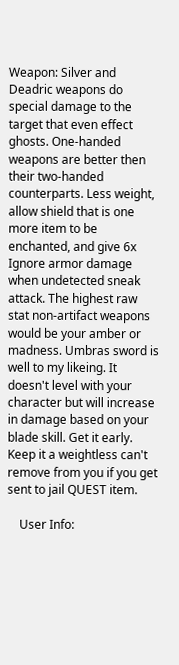Weapon: Silver and Deadric weapons do special damage to the target that even effect ghosts. One-handed weapons are better then their two-handed counterparts. Less weight, allow shield that is one more item to be enchanted, and give 6x Ignore armor damage when undetected sneak attack. The highest raw stat non-artifact weapons would be your amber or madness. Umbras sword is well to my likeing. It doesn't level with your character but will increase in damage based on your blade skill. Get it early. Keep it a weightless can't remove from you if you get sent to jail QUEST item.

    User Info: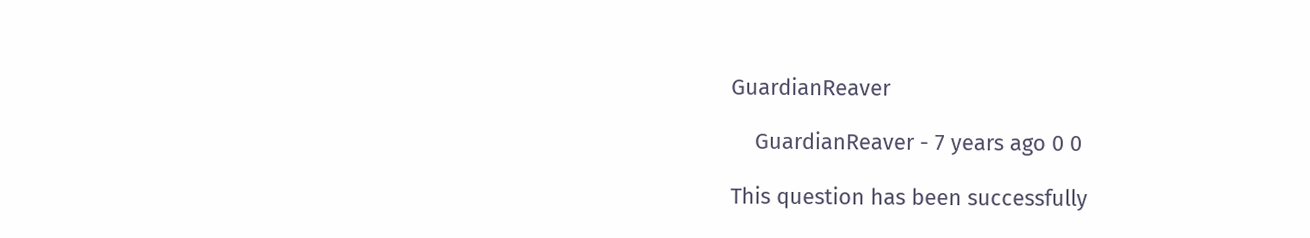GuardianReaver

    GuardianReaver - 7 years ago 0 0

This question has been successfully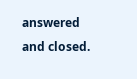answered and closed.